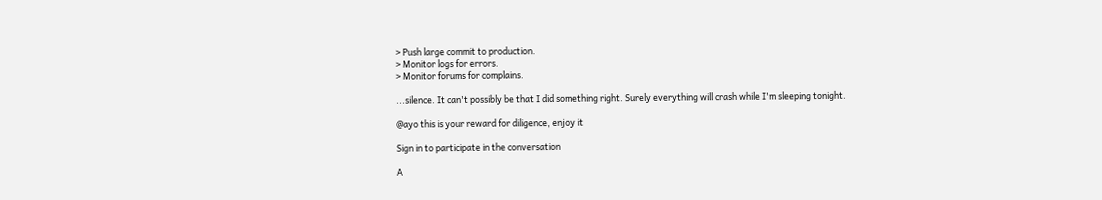> Push large commit to production.
> Monitor logs for errors.
> Monitor forums for complains.

...silence. It can't possibly be that I did something right. Surely everything will crash while I'm sleeping tonight.

@ayo this is your reward for diligence, enjoy it

Sign in to participate in the conversation

A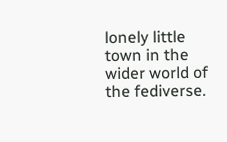lonely little town in the wider world of the fediverse.